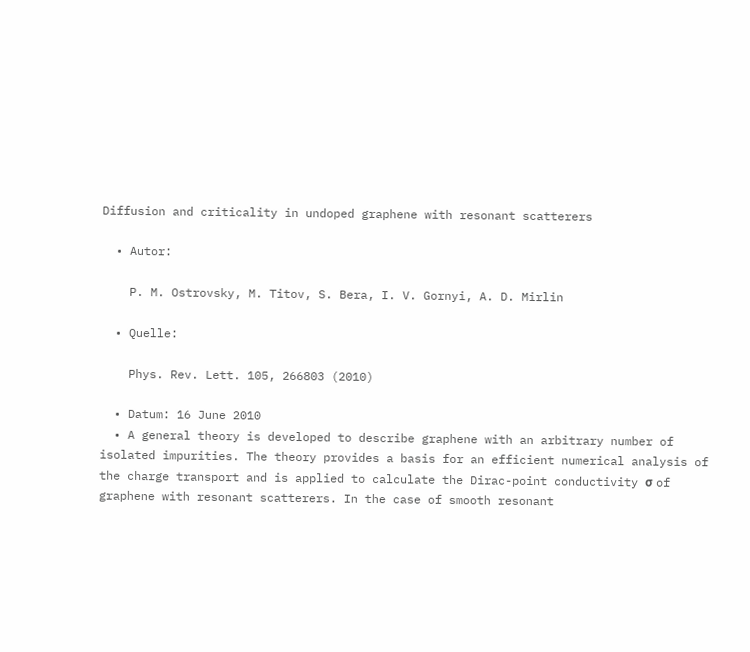Diffusion and criticality in undoped graphene with resonant scatterers

  • Autor:

    P. M. Ostrovsky, M. Titov, S. Bera, I. V. Gornyi, A. D. Mirlin

  • Quelle:

    Phys. Rev. Lett. 105, 266803 (2010)

  • Datum: 16 June 2010
  • A general theory is developed to describe graphene with an arbitrary number of isolated impurities. The theory provides a basis for an efficient numerical analysis of the charge transport and is applied to calculate the Dirac-point conductivity σ of graphene with resonant scatterers. In the case of smooth resonant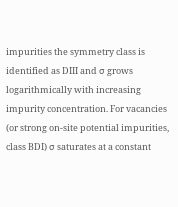impurities the symmetry class is identified as DIII and σ grows logarithmically with increasing impurity concentration. For vacancies (or strong on-site potential impurities, class BDI) σ saturates at a constant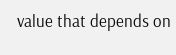value that depends on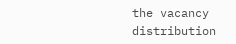the vacancy distribution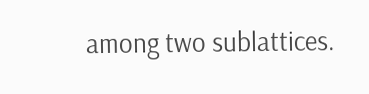among two sublattices.